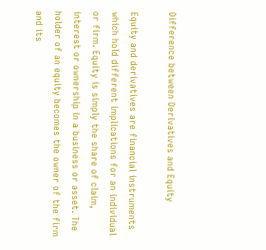Difference between Derivatives and Equity

Equity and derivatives are financial instruments which hold different implications for an individual or firm. Equity is simply the share of claim, interest or ownership in a business or asset. The holder of an equity becomes the owner of the firm and its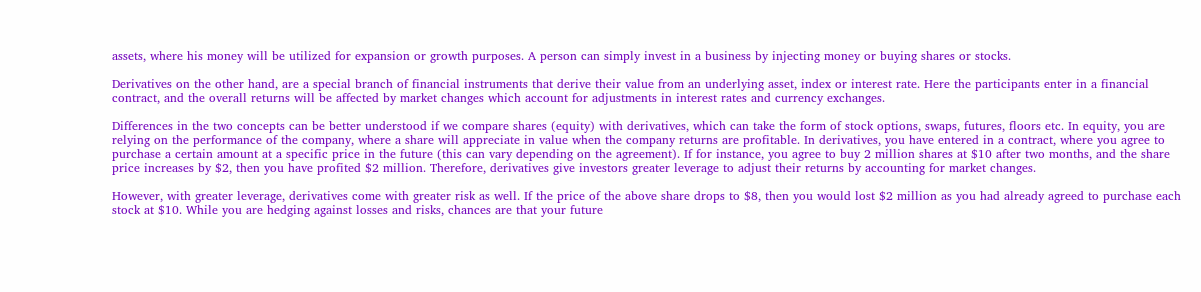assets, where his money will be utilized for expansion or growth purposes. A person can simply invest in a business by injecting money or buying shares or stocks.

Derivatives on the other hand, are a special branch of financial instruments that derive their value from an underlying asset, index or interest rate. Here the participants enter in a financial contract, and the overall returns will be affected by market changes which account for adjustments in interest rates and currency exchanges.

Differences in the two concepts can be better understood if we compare shares (equity) with derivatives, which can take the form of stock options, swaps, futures, floors etc. In equity, you are relying on the performance of the company, where a share will appreciate in value when the company returns are profitable. In derivatives, you have entered in a contract, where you agree to purchase a certain amount at a specific price in the future (this can vary depending on the agreement). If for instance, you agree to buy 2 million shares at $10 after two months, and the share price increases by $2, then you have profited $2 million. Therefore, derivatives give investors greater leverage to adjust their returns by accounting for market changes.

However, with greater leverage, derivatives come with greater risk as well. If the price of the above share drops to $8, then you would lost $2 million as you had already agreed to purchase each stock at $10. While you are hedging against losses and risks, chances are that your future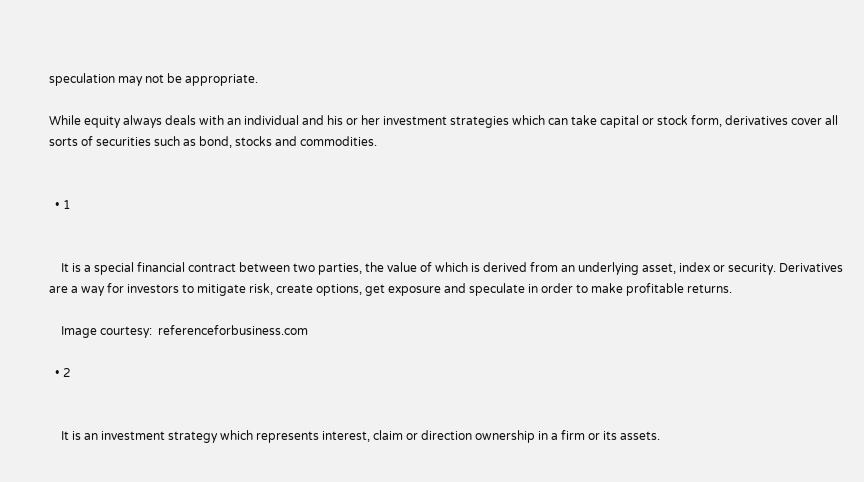speculation may not be appropriate.

While equity always deals with an individual and his or her investment strategies which can take capital or stock form, derivatives cover all sorts of securities such as bond, stocks and commodities.


  • 1


    It is a special financial contract between two parties, the value of which is derived from an underlying asset, index or security. Derivatives are a way for investors to mitigate risk, create options, get exposure and speculate in order to make profitable returns.

    Image courtesy:  referenceforbusiness.com

  • 2


    It is an investment strategy which represents interest, claim or direction ownership in a firm or its assets.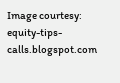Image courtesy: equity-tips-calls.blogspot.com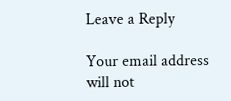Leave a Reply

Your email address will not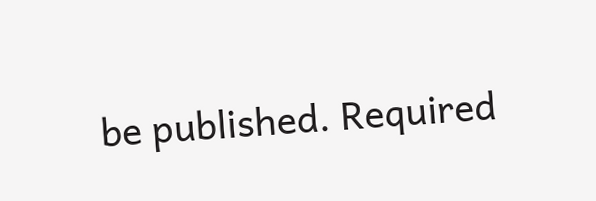be published. Required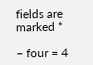fields are marked *

− four = 4